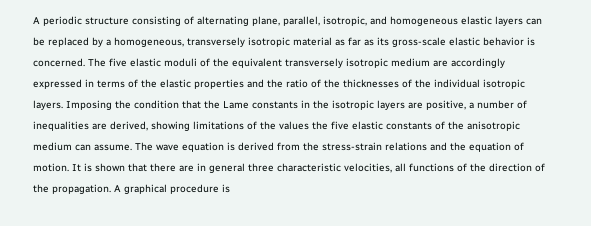A periodic structure consisting of alternating plane, parallel, isotropic, and homogeneous elastic layers can be replaced by a homogeneous, transversely isotropic material as far as its gross-scale elastic behavior is concerned. The five elastic moduli of the equivalent transversely isotropic medium are accordingly expressed in terms of the elastic properties and the ratio of the thicknesses of the individual isotropic layers. Imposing the condition that the Lame constants in the isotropic layers are positive, a number of inequalities are derived, showing limitations of the values the five elastic constants of the anisotropic medium can assume. The wave equation is derived from the stress-strain relations and the equation of motion. It is shown that there are in general three characteristic velocities, all functions of the direction of the propagation. A graphical procedure is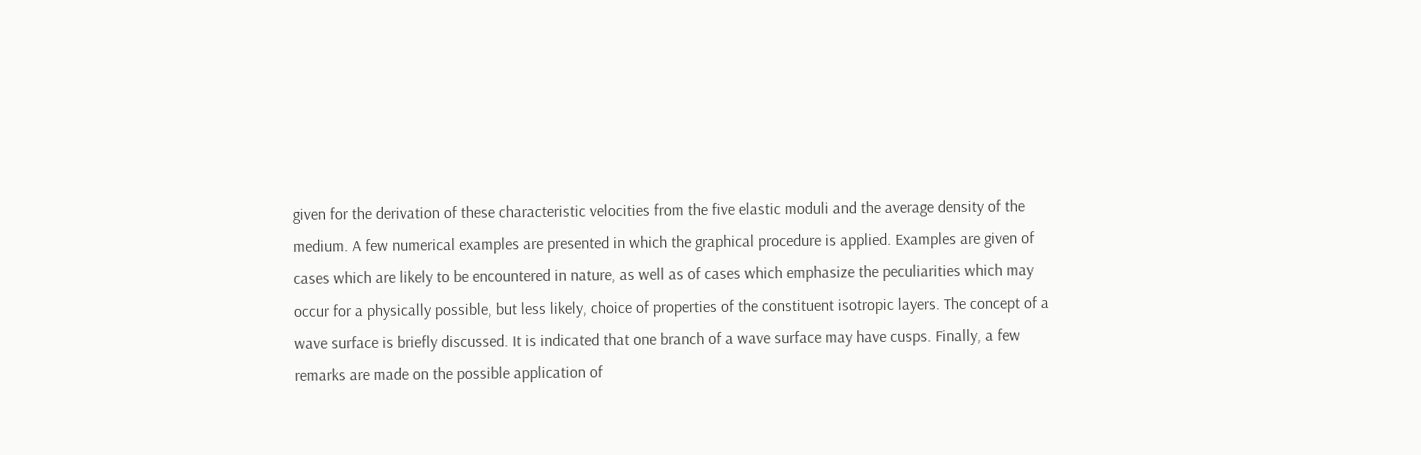given for the derivation of these characteristic velocities from the five elastic moduli and the average density of the medium. A few numerical examples are presented in which the graphical procedure is applied. Examples are given of cases which are likely to be encountered in nature, as well as of cases which emphasize the peculiarities which may occur for a physically possible, but less likely, choice of properties of the constituent isotropic layers. The concept of a wave surface is briefly discussed. It is indicated that one branch of a wave surface may have cusps. Finally, a few remarks are made on the possible application of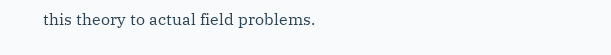this theory to actual field problems.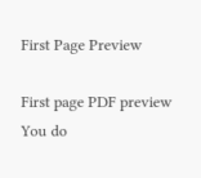First Page Preview

First page PDF preview
You do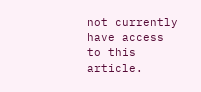not currently have access to this article.